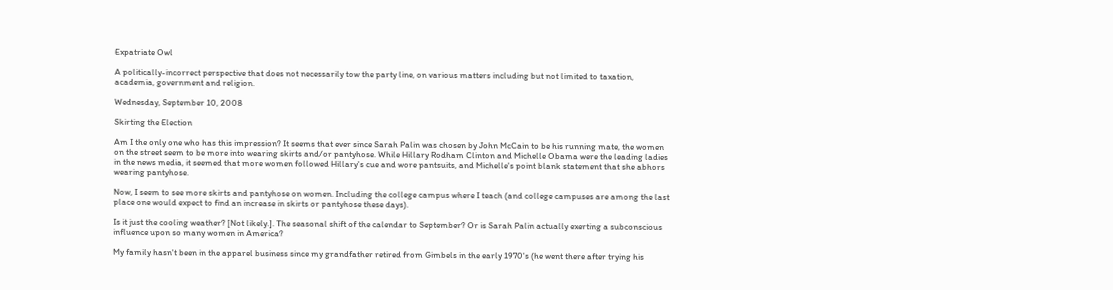Expatriate Owl

A politically-incorrect perspective that does not necessarily tow the party line, on various matters including but not limited to taxation, academia, government and religion.

Wednesday, September 10, 2008

Skirting the Election

Am I the only one who has this impression? It seems that ever since Sarah Palin was chosen by John McCain to be his running mate, the women on the street seem to be more into wearing skirts and/or pantyhose. While Hillary Rodham Clinton and Michelle Obama were the leading ladies in the news media, it seemed that more women followed Hillary's cue and wore pantsuits, and Michelle's point blank statement that she abhors wearing pantyhose.

Now, I seem to see more skirts and pantyhose on women. Including the college campus where I teach (and college campuses are among the last place one would expect to find an increase in skirts or pantyhose these days).

Is it just the cooling weather? [Not likely.]. The seasonal shift of the calendar to September? Or is Sarah Palin actually exerting a subconscious influence upon so many women in America?

My family hasn't been in the apparel business since my grandfather retired from Gimbels in the early 1970's (he went there after trying his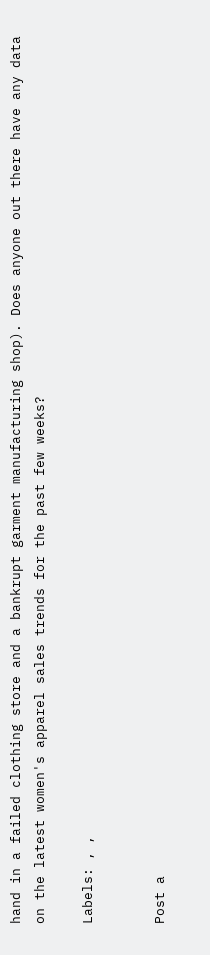hand in a failed clothing store and a bankrupt garment manufacturing shop). Does anyone out there have any data on the latest women's apparel sales trends for the past few weeks?

Labels: , ,


Post a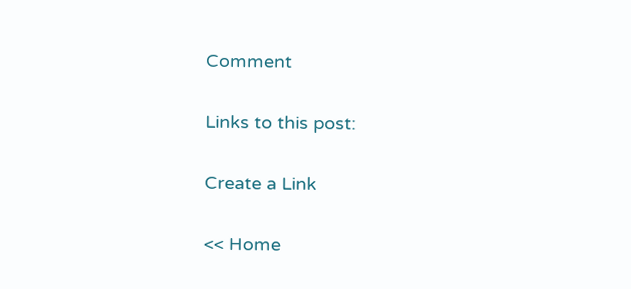Comment

Links to this post:

Create a Link

<< Home